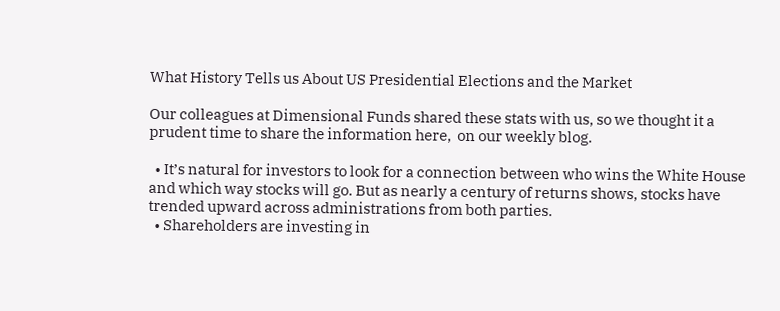What History Tells us About US Presidential Elections and the Market

Our colleagues at Dimensional Funds shared these stats with us, so we thought it a prudent time to share the information here,  on our weekly blog.

  • It’s natural for investors to look for a connection between who wins the White House and which way stocks will go. But as nearly a century of returns shows, stocks have trended upward across administrations from both parties.
  • Shareholders are investing in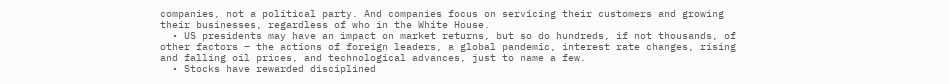companies, not a political party. And companies focus on servicing their customers and growing their businesses, regardless of who in the White House.
  • US presidents may have an impact on market returns, but so do hundreds, if not thousands, of other factors – the actions of foreign leaders, a global pandemic, interest rate changes, rising and falling oil prices, and technological advances, just to name a few.
  • Stocks have rewarded disciplined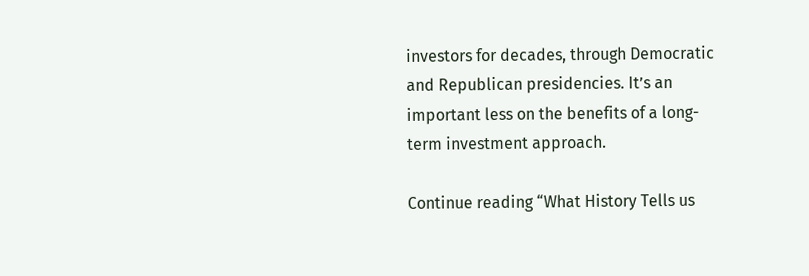investors for decades, through Democratic and Republican presidencies. It’s an important less on the benefits of a long-term investment approach.

Continue reading “What History Tells us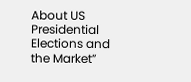About US Presidential Elections and the Market”